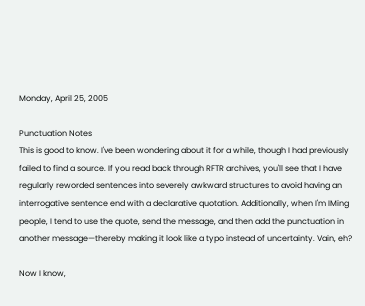Monday, April 25, 2005

Punctuation Notes
This is good to know. I've been wondering about it for a while, though I had previously failed to find a source. If you read back through RFTR archives, you'll see that I have regularly reworded sentences into severely awkward structures to avoid having an interrogative sentence end with a declarative quotation. Additionally, when I'm IMing people, I tend to use the quote, send the message, and then add the punctuation in another message—thereby making it look like a typo instead of uncertainty. Vain, eh?

Now I know,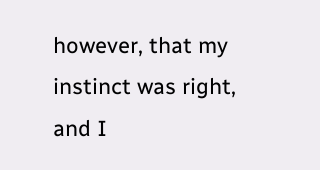however, that my instinct was right, and I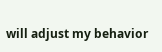will adjust my behavior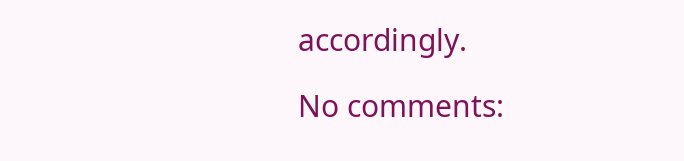accordingly.

No comments: